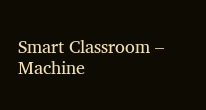Smart Classroom – Machine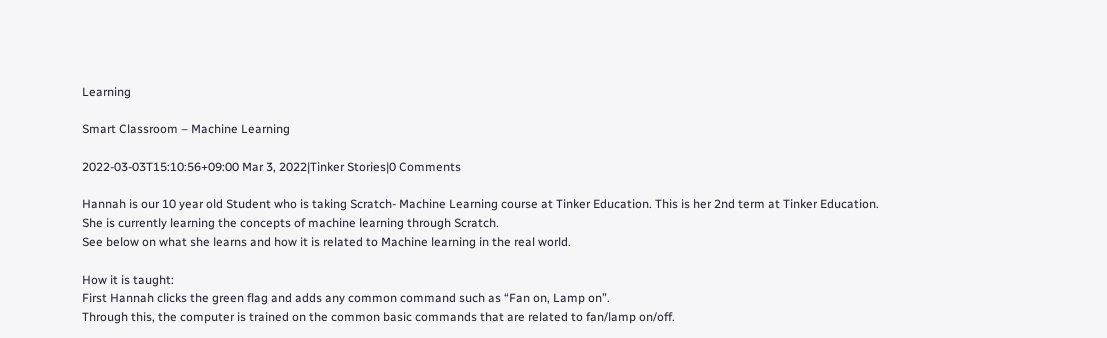Learning

Smart Classroom – Machine Learning

2022-03-03T15:10:56+09:00 Mar 3, 2022|Tinker Stories|0 Comments

Hannah is our 10 year old Student who is taking Scratch- Machine Learning course at Tinker Education. This is her 2nd term at Tinker Education.
She is currently learning the concepts of machine learning through Scratch.
See below on what she learns and how it is related to Machine learning in the real world.

How it is taught:
First Hannah clicks the green flag and adds any common command such as “Fan on, Lamp on”.
Through this, the computer is trained on the common basic commands that are related to fan/lamp on/off.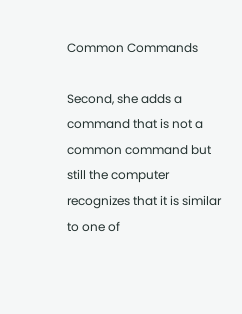Common Commands

Second, she adds a command that is not a common command but still the computer recognizes that it is similar to one of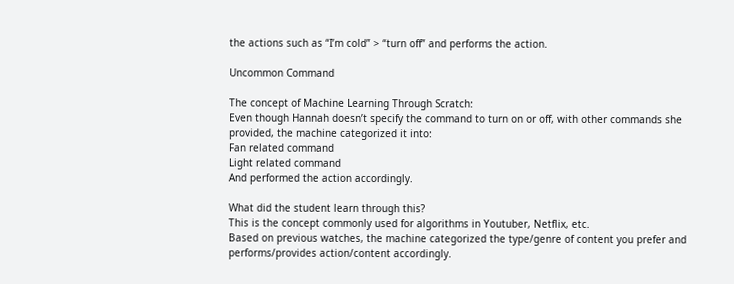the actions such as “I’m cold” > “turn off” and performs the action.

Uncommon Command

The concept of Machine Learning Through Scratch:
Even though Hannah doesn’t specify the command to turn on or off, with other commands she provided, the machine categorized it into:
Fan related command
Light related command
And performed the action accordingly.

What did the student learn through this?
This is the concept commonly used for algorithms in Youtuber, Netflix, etc.
Based on previous watches, the machine categorized the type/genre of content you prefer and performs/provides action/content accordingly.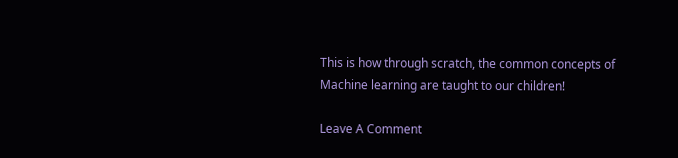This is how through scratch, the common concepts of Machine learning are taught to our children!

Leave A Comment